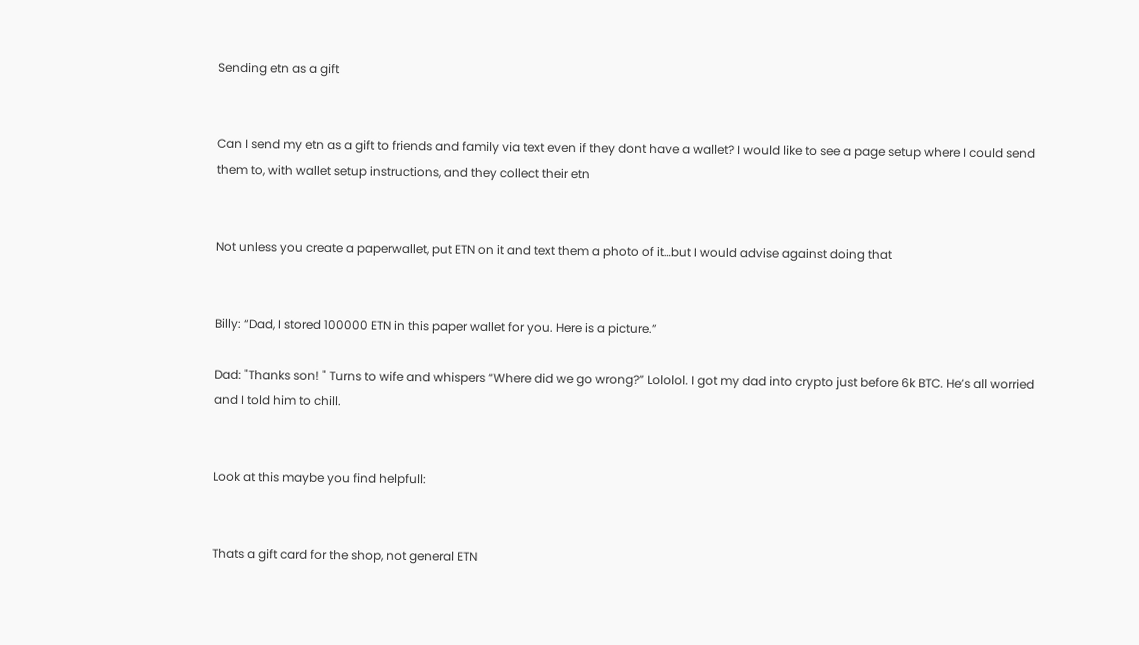Sending etn as a gift


Can I send my etn as a gift to friends and family via text even if they dont have a wallet? I would like to see a page setup where I could send them to, with wallet setup instructions, and they collect their etn


Not unless you create a paperwallet, put ETN on it and text them a photo of it…but I would advise against doing that


Billy: “Dad, I stored 100000 ETN in this paper wallet for you. Here is a picture.”

Dad: "Thanks son! " Turns to wife and whispers “Where did we go wrong?” Lololol. I got my dad into crypto just before 6k BTC. He’s all worried and I told him to chill.


Look at this maybe you find helpfull:


Thats a gift card for the shop, not general ETN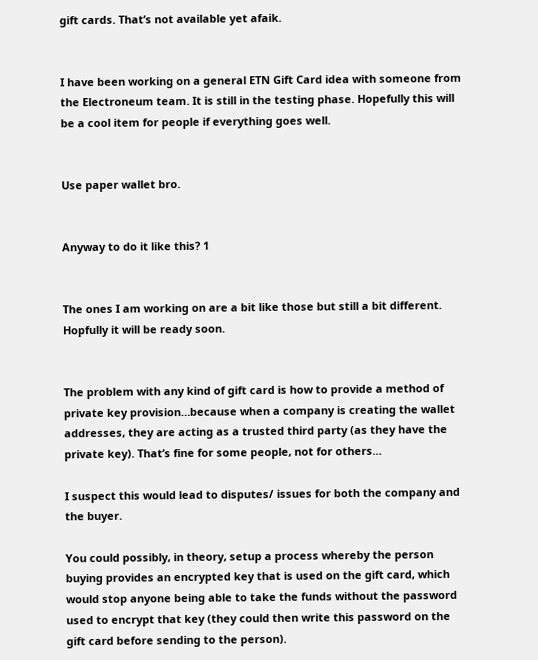gift cards. That’s not available yet afaik.


I have been working on a general ETN Gift Card idea with someone from the Electroneum team. It is still in the testing phase. Hopefully this will be a cool item for people if everything goes well.


Use paper wallet bro.


Anyway to do it like this? 1


The ones I am working on are a bit like those but still a bit different. Hopfully it will be ready soon.


The problem with any kind of gift card is how to provide a method of private key provision…because when a company is creating the wallet addresses, they are acting as a trusted third party (as they have the private key). That’s fine for some people, not for others…

I suspect this would lead to disputes/ issues for both the company and the buyer.

You could possibly, in theory, setup a process whereby the person buying provides an encrypted key that is used on the gift card, which would stop anyone being able to take the funds without the password used to encrypt that key (they could then write this password on the gift card before sending to the person).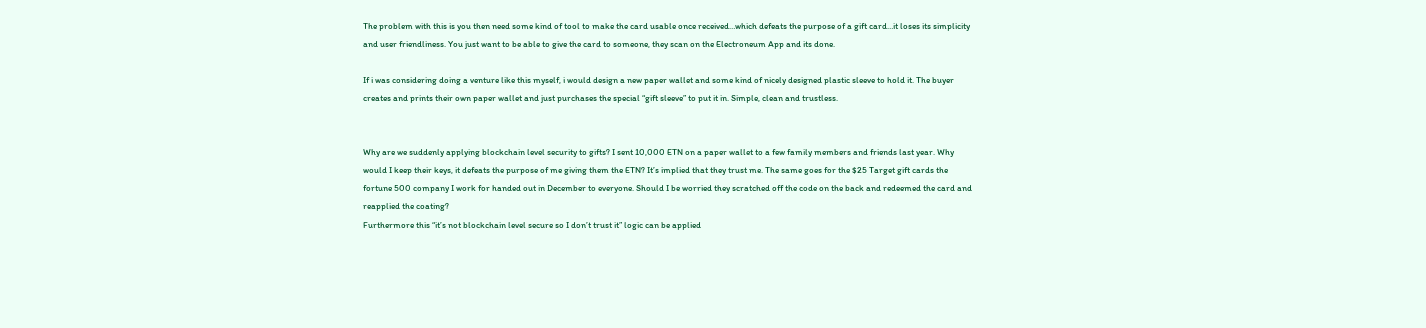The problem with this is you then need some kind of tool to make the card usable once received…which defeats the purpose of a gift card…it loses its simplicity and user friendliness. You just want to be able to give the card to someone, they scan on the Electroneum App and its done.

If i was considering doing a venture like this myself, i would design a new paper wallet and some kind of nicely designed plastic sleeve to hold it. The buyer creates and prints their own paper wallet and just purchases the special “gift sleeve” to put it in. Simple, clean and trustless.


Why are we suddenly applying blockchain level security to gifts? I sent 10,000 ETN on a paper wallet to a few family members and friends last year. Why would I keep their keys, it defeats the purpose of me giving them the ETN? It’s implied that they trust me. The same goes for the $25 Target gift cards the fortune 500 company I work for handed out in December to everyone. Should I be worried they scratched off the code on the back and redeemed the card and reapplied the coating?
Furthermore this “it’s not blockchain level secure so I don’t trust it” logic can be applied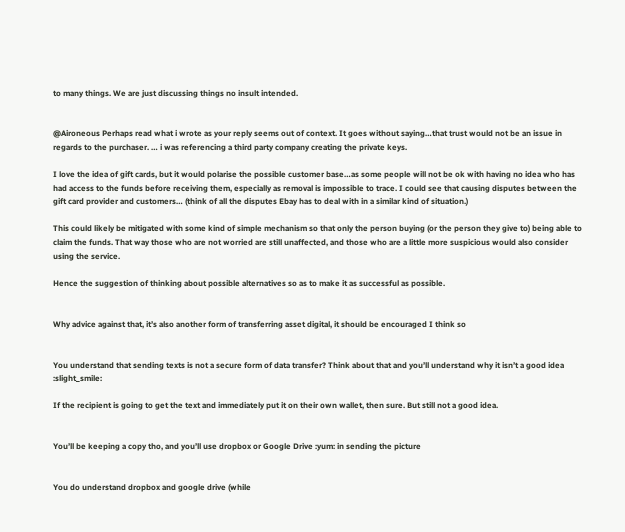to many things. We are just discussing things no insult intended.


@Aironeous Perhaps read what i wrote as your reply seems out of context. It goes without saying…that trust would not be an issue in regards to the purchaser. … i was referencing a third party company creating the private keys.

I love the idea of gift cards, but it would polarise the possible customer base…as some people will not be ok with having no idea who has had access to the funds before receiving them, especially as removal is impossible to trace. I could see that causing disputes between the gift card provider and customers… (think of all the disputes Ebay has to deal with in a similar kind of situation.)

This could likely be mitigated with some kind of simple mechanism so that only the person buying (or the person they give to) being able to claim the funds. That way those who are not worried are still unaffected, and those who are a little more suspicious would also consider using the service.

Hence the suggestion of thinking about possible alternatives so as to make it as successful as possible.


Why advice against that, it’s also another form of transferring asset digital, it should be encouraged I think so


You understand that sending texts is not a secure form of data transfer? Think about that and you’ll understand why it isn’t a good idea :slight_smile:

If the recipient is going to get the text and immediately put it on their own wallet, then sure. But still not a good idea.


You’ll be keeping a copy tho, and you’ll use dropbox or Google Drive :yum: in sending the picture


You do understand dropbox and google drive (while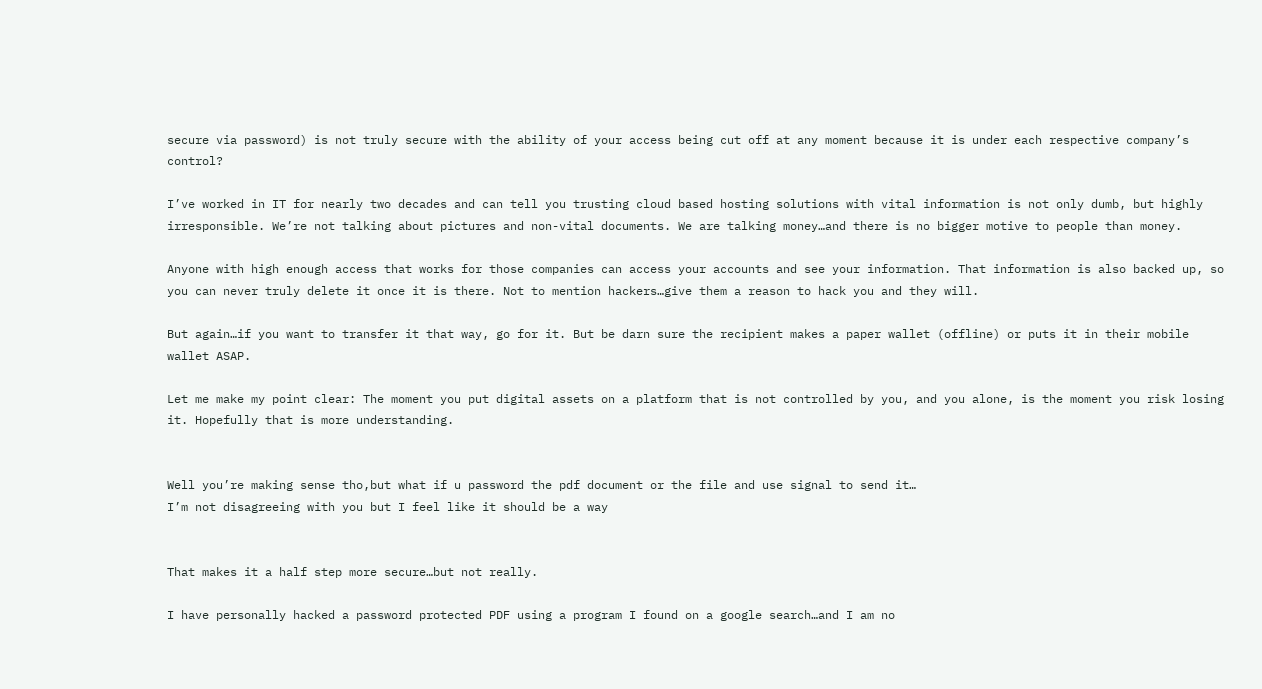secure via password) is not truly secure with the ability of your access being cut off at any moment because it is under each respective company’s control?

I’ve worked in IT for nearly two decades and can tell you trusting cloud based hosting solutions with vital information is not only dumb, but highly irresponsible. We’re not talking about pictures and non-vital documents. We are talking money…and there is no bigger motive to people than money.

Anyone with high enough access that works for those companies can access your accounts and see your information. That information is also backed up, so you can never truly delete it once it is there. Not to mention hackers…give them a reason to hack you and they will.

But again…if you want to transfer it that way, go for it. But be darn sure the recipient makes a paper wallet (offline) or puts it in their mobile wallet ASAP.

Let me make my point clear: The moment you put digital assets on a platform that is not controlled by you, and you alone, is the moment you risk losing it. Hopefully that is more understanding.


Well you’re making sense tho,but what if u password the pdf document or the file and use signal to send it…
I’m not disagreeing with you but I feel like it should be a way


That makes it a half step more secure…but not really.

I have personally hacked a password protected PDF using a program I found on a google search…and I am no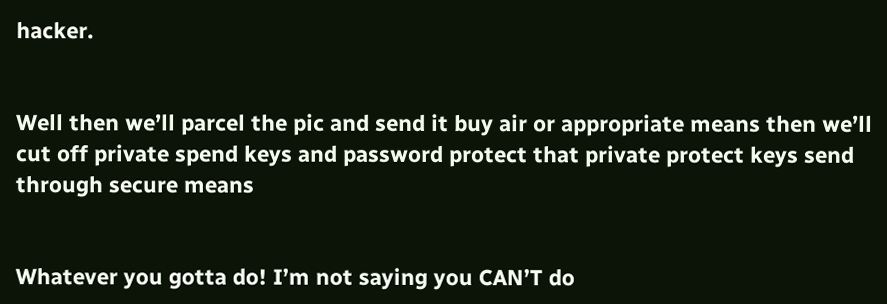hacker.


Well then we’ll parcel the pic and send it buy air or appropriate means then we’ll cut off private spend keys and password protect that private protect keys send through secure means


Whatever you gotta do! I’m not saying you CAN’T do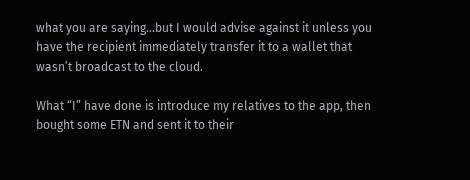what you are saying…but I would advise against it unless you have the recipient immediately transfer it to a wallet that wasn’t broadcast to the cloud.

What “I” have done is introduce my relatives to the app, then bought some ETN and sent it to their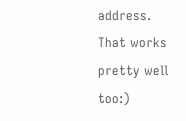address. That works pretty well too:)